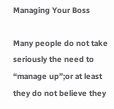Managing Your Boss

Many people do not take seriously the need to “manage up”;or at least they do not believe they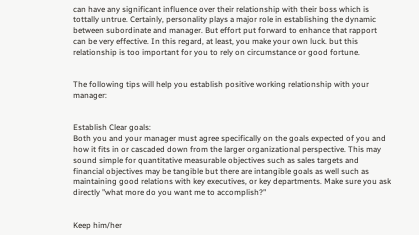can have any significant influence over their relationship with their boss which is tottally untrue. Certainly, personality plays a major role in establishing the dynamic between subordinate and manager. But effort put forward to enhance that rapport can be very effective. In this regard, at least, you make your own luck. but this relationship is too important for you to rely on circumstance or good fortune.


The following tips will help you establish positive working relationship with your manager:


Establish Clear goals:
Both you and your manager must agree specifically on the goals expected of you and how it fits in or cascaded down from the larger organizational perspective. This may sound simple for quantitative measurable objectives such as sales targets and financial objectives may be tangible but there are intangible goals as well such as maintaining good relations with key executives, or key departments. Make sure you ask directly "what more do you want me to accomplish?"


Keep him/her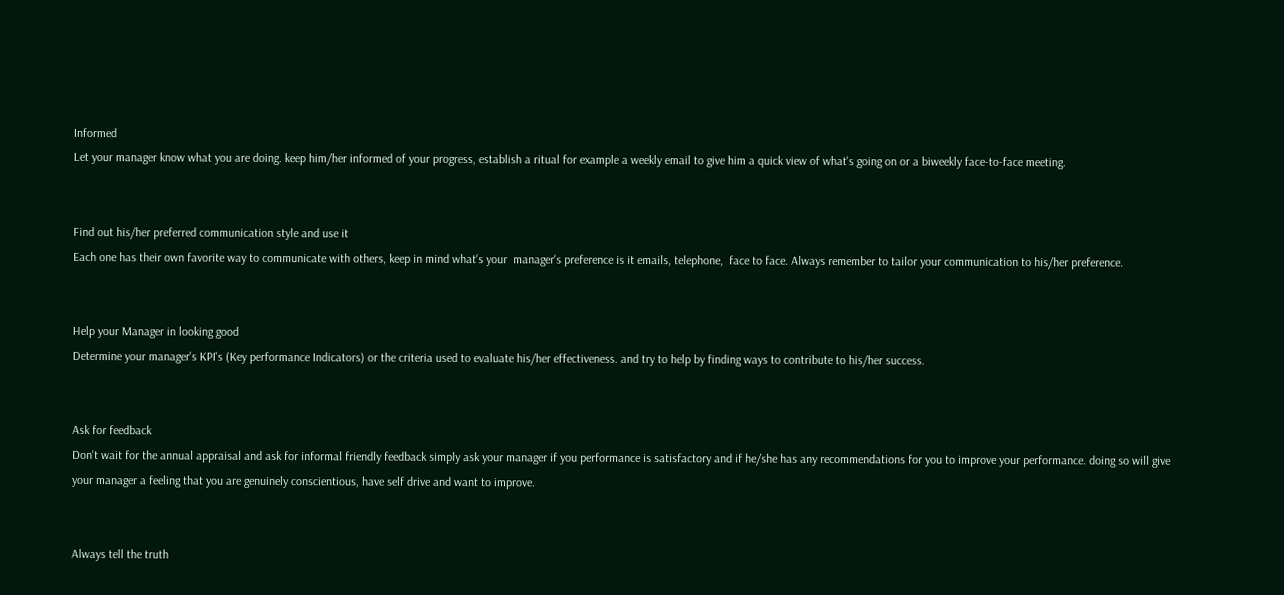Informed
Let your manager know what you are doing. keep him/her informed of your progress, establish a ritual for example a weekly email to give him a quick view of what's going on or a biweekly face-to-face meeting.


Find out his/her preferred communication style and use it
Each one has their own favorite way to communicate with others, keep in mind what's your  manager's preference is it emails, telephone,  face to face. Always remember to tailor your communication to his/her preference.


Help your Manager in looking good
Determine your manager's KPI's (Key performance Indicators) or the criteria used to evaluate his/her effectiveness. and try to help by finding ways to contribute to his/her success.


Ask for feedback
Don't wait for the annual appraisal and ask for informal friendly feedback simply ask your manager if you performance is satisfactory and if he/she has any recommendations for you to improve your performance. doing so will give your manager a feeling that you are genuinely conscientious, have self drive and want to improve.


Always tell the truth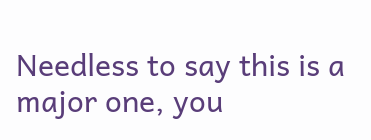Needless to say this is a major one, you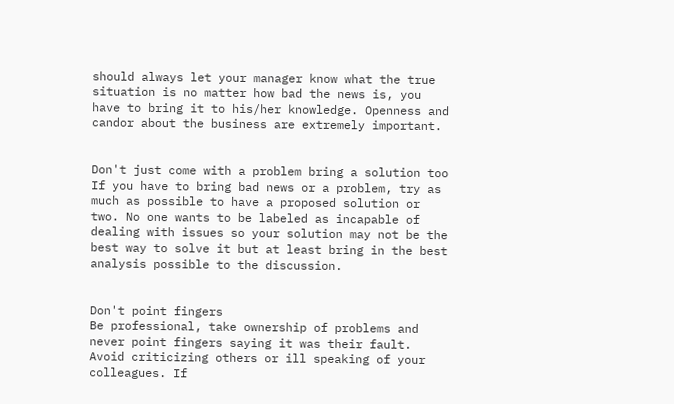should always let your manager know what the true situation is no matter how bad the news is, you have to bring it to his/her knowledge. Openness and candor about the business are extremely important.


Don't just come with a problem bring a solution too
If you have to bring bad news or a problem, try as much as possible to have a proposed solution or two. No one wants to be labeled as incapable of dealing with issues so your solution may not be the best way to solve it but at least bring in the best analysis possible to the discussion.


Don't point fingers
Be professional, take ownership of problems and never point fingers saying it was their fault. Avoid criticizing others or ill speaking of your colleagues. If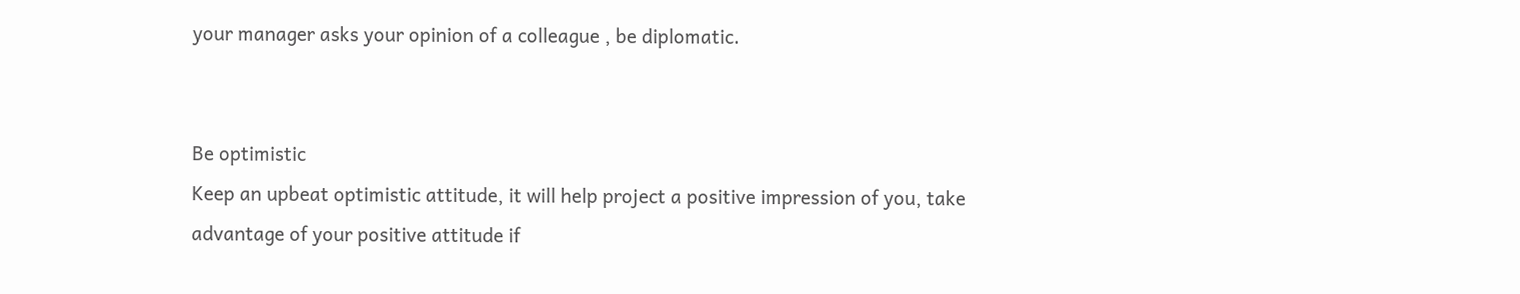your manager asks your opinion of a colleague , be diplomatic.


Be optimistic
Keep an upbeat optimistic attitude, it will help project a positive impression of you, take advantage of your positive attitude if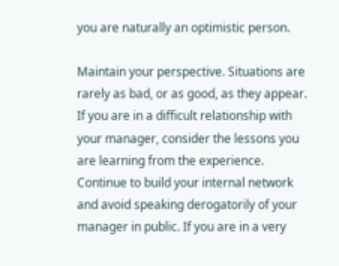you are naturally an optimistic person.

Maintain your perspective. Situations are rarely as bad, or as good, as they appear. If you are in a difficult relationship with your manager, consider the lessons you are learning from the experience. Continue to build your internal network and avoid speaking derogatorily of your manager in public. If you are in a very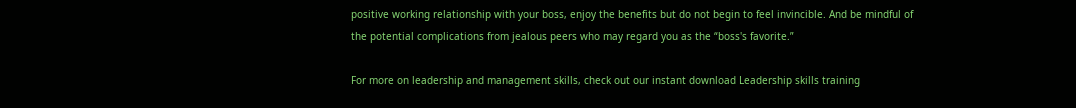positive working relationship with your boss, enjoy the benefits but do not begin to feel invincible. And be mindful of the potential complications from jealous peers who may regard you as the “boss's favorite.”

For more on leadership and management skills, check out our instant download Leadership skills training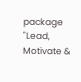package "Lead, Motivate &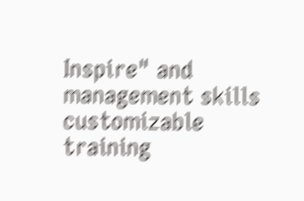Inspire" and management skills customizable training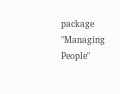package "Managing People"